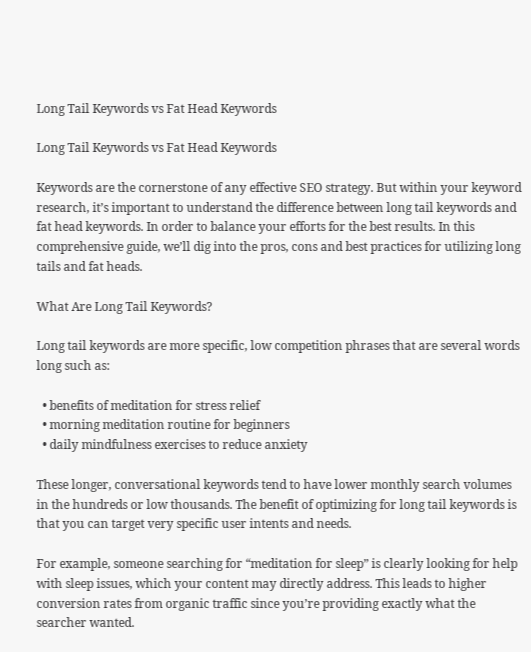Long Tail Keywords vs Fat Head Keywords

Long Tail Keywords vs Fat Head Keywords

Keywords are the cornerstone of any effective SEO strategy. But within your keyword research, it’s important to understand the difference between long tail keywords and fat head keywords. In order to balance your efforts for the best results. In this comprehensive guide, we’ll dig into the pros, cons and best practices for utilizing long tails and fat heads.

What Are Long Tail Keywords?

Long tail keywords are more specific, low competition phrases that are several words long such as:

  • benefits of meditation for stress relief
  • morning meditation routine for beginners
  • daily mindfulness exercises to reduce anxiety

These longer, conversational keywords tend to have lower monthly search volumes in the hundreds or low thousands. The benefit of optimizing for long tail keywords is that you can target very specific user intents and needs.

For example, someone searching for “meditation for sleep” is clearly looking for help with sleep issues, which your content may directly address. This leads to higher conversion rates from organic traffic since you’re providing exactly what the searcher wanted.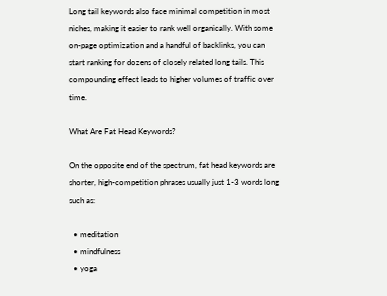Long tail keywords also face minimal competition in most niches, making it easier to rank well organically. With some on-page optimization and a handful of backlinks, you can start ranking for dozens of closely related long tails. This compounding effect leads to higher volumes of traffic over time.

What Are Fat Head Keywords?

On the opposite end of the spectrum, fat head keywords are shorter, high-competition phrases usually just 1-3 words long such as:

  • meditation
  • mindfulness
  • yoga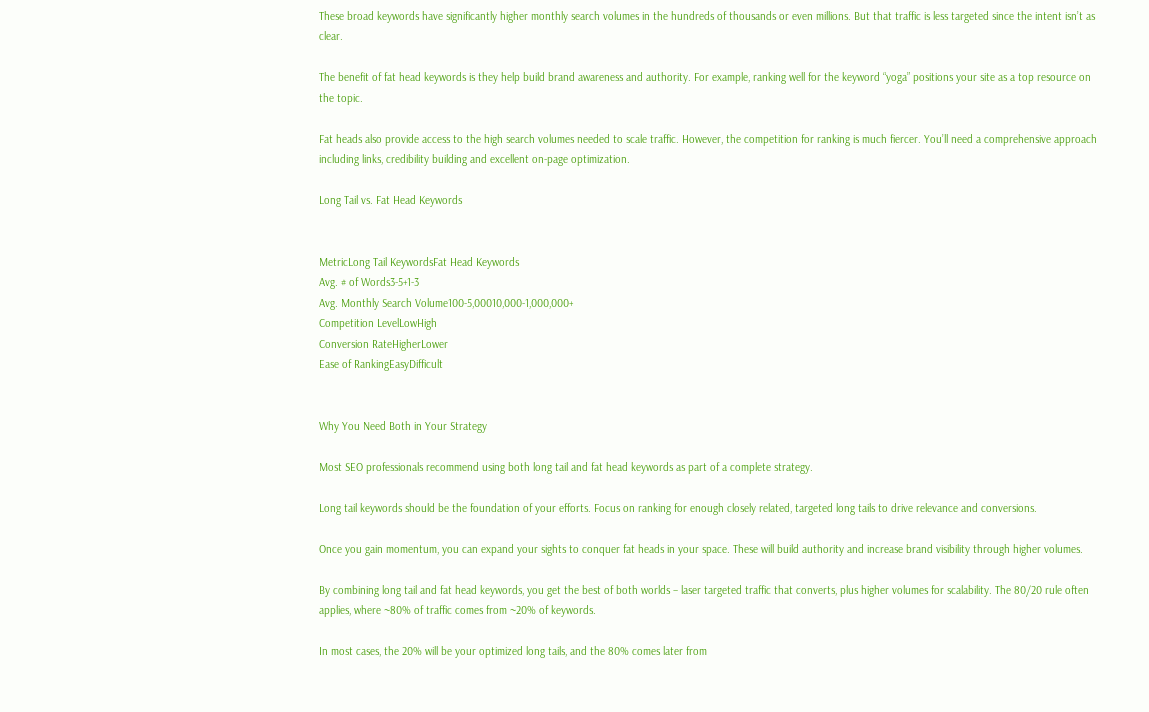These broad keywords have significantly higher monthly search volumes in the hundreds of thousands or even millions. But that traffic is less targeted since the intent isn’t as clear.

The benefit of fat head keywords is they help build brand awareness and authority. For example, ranking well for the keyword “yoga” positions your site as a top resource on the topic.

Fat heads also provide access to the high search volumes needed to scale traffic. However, the competition for ranking is much fiercer. You’ll need a comprehensive approach including links, credibility building and excellent on-page optimization.

Long Tail vs. Fat Head Keywords


MetricLong Tail KeywordsFat Head Keywords
Avg. # of Words3-5+1-3
Avg. Monthly Search Volume100-5,00010,000-1,000,000+
Competition LevelLowHigh
Conversion RateHigherLower
Ease of RankingEasyDifficult


Why You Need Both in Your Strategy

Most SEO professionals recommend using both long tail and fat head keywords as part of a complete strategy.

Long tail keywords should be the foundation of your efforts. Focus on ranking for enough closely related, targeted long tails to drive relevance and conversions.

Once you gain momentum, you can expand your sights to conquer fat heads in your space. These will build authority and increase brand visibility through higher volumes.

By combining long tail and fat head keywords, you get the best of both worlds – laser targeted traffic that converts, plus higher volumes for scalability. The 80/20 rule often applies, where ~80% of traffic comes from ~20% of keywords.

In most cases, the 20% will be your optimized long tails, and the 80% comes later from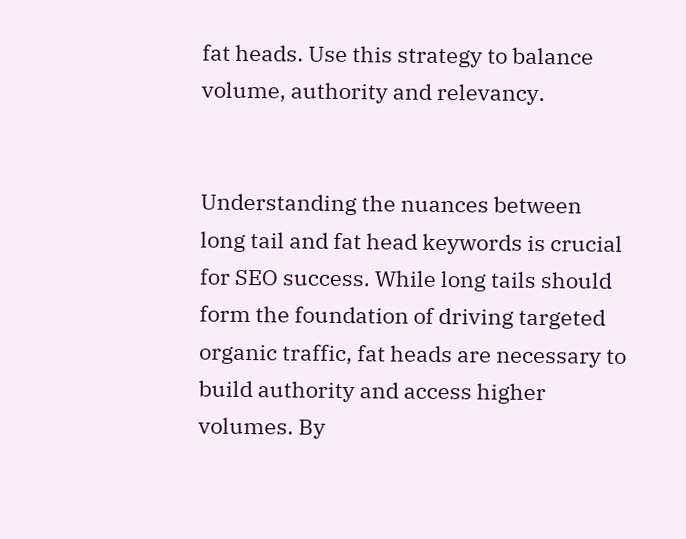fat heads. Use this strategy to balance volume, authority and relevancy.


Understanding the nuances between long tail and fat head keywords is crucial for SEO success. While long tails should form the foundation of driving targeted organic traffic, fat heads are necessary to build authority and access higher volumes. By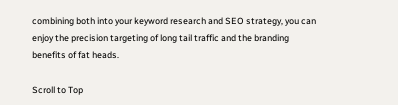combining both into your keyword research and SEO strategy, you can enjoy the precision targeting of long tail traffic and the branding benefits of fat heads.

Scroll to Top